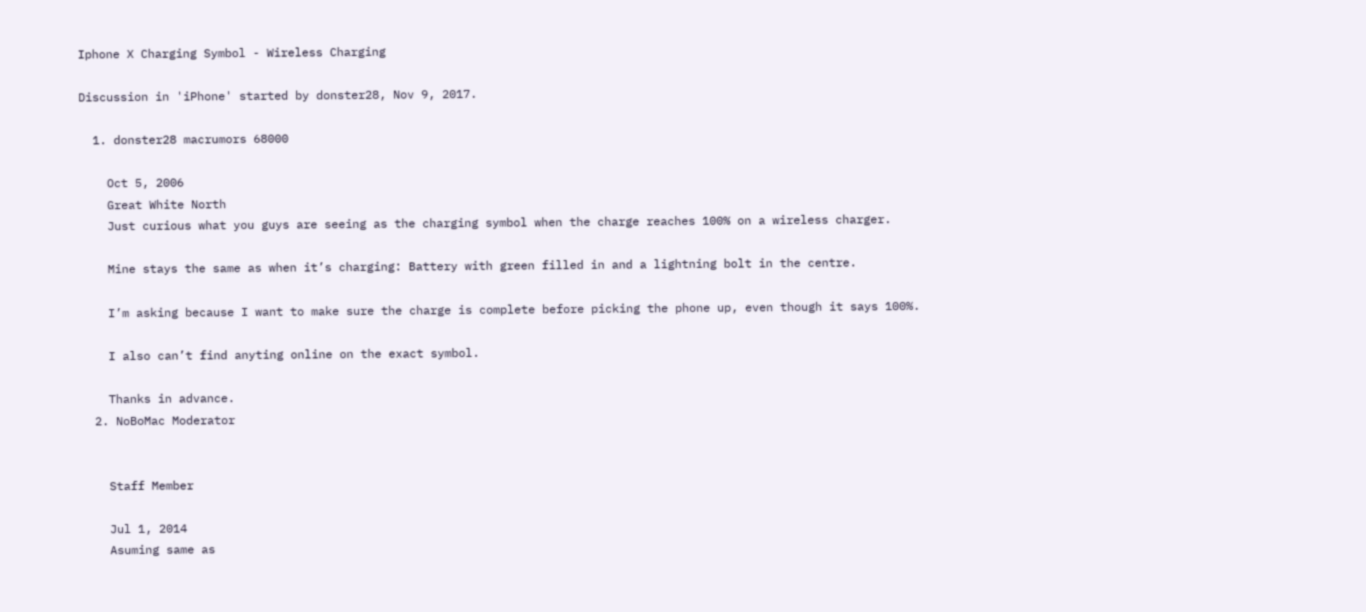Iphone X Charging Symbol - Wireless Charging

Discussion in 'iPhone' started by donster28, Nov 9, 2017.

  1. donster28 macrumors 68000

    Oct 5, 2006
    Great White North
    Just curious what you guys are seeing as the charging symbol when the charge reaches 100% on a wireless charger.

    Mine stays the same as when it’s charging: Battery with green filled in and a lightning bolt in the centre.

    I’m asking because I want to make sure the charge is complete before picking the phone up, even though it says 100%.

    I also can’t find anyting online on the exact symbol.

    Thanks in advance.
  2. NoBoMac Moderator


    Staff Member

    Jul 1, 2014
    Asuming same as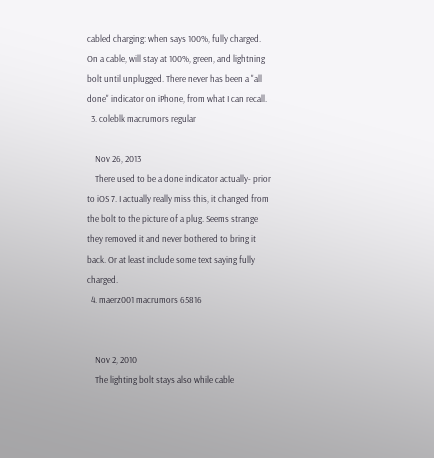cabled charging: when says 100%, fully charged. On a cable, will stay at 100%, green, and lightning bolt until unplugged. There never has been a "all done" indicator on iPhone, from what I can recall.
  3. coleblk macrumors regular

    Nov 26, 2013
    There used to be a done indicator actually- prior to iOS 7. I actually really miss this, it changed from the bolt to the picture of a plug. Seems strange they removed it and never bothered to bring it back. Or at least include some text saying fully charged.
  4. maerz001 macrumors 65816


    Nov 2, 2010
    The lighting bolt stays also while cable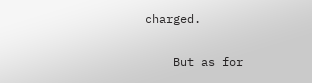charged.

    But as for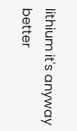lithium it's anyway better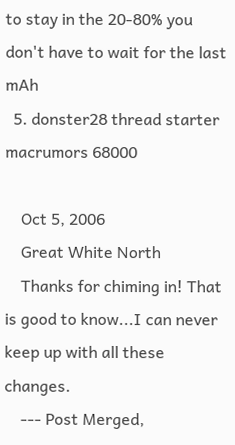to stay in the 20-80% you don't have to wait for the last mAh
  5. donster28 thread starter macrumors 68000

    Oct 5, 2006
    Great White North
    Thanks for chiming in! That is good to know...I can never keep up with all these changes.
    --- Post Merged,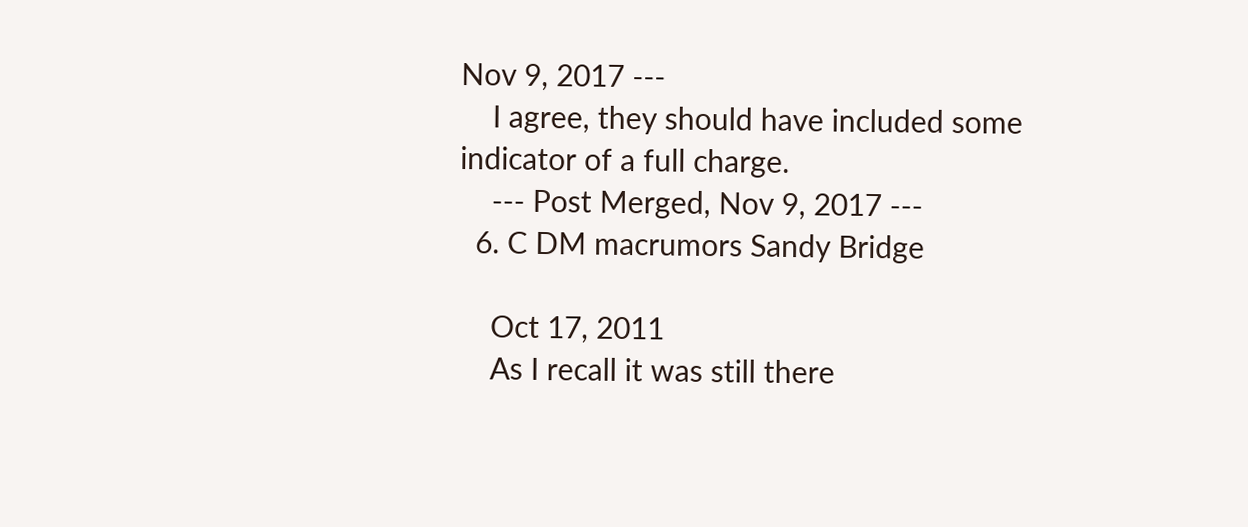Nov 9, 2017 ---
    I agree, they should have included some indicator of a full charge.
    --- Post Merged, Nov 9, 2017 ---
  6. C DM macrumors Sandy Bridge

    Oct 17, 2011
    As I recall it was still there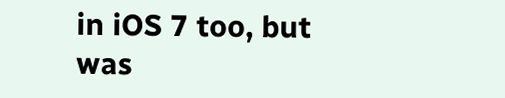in iOS 7 too, but was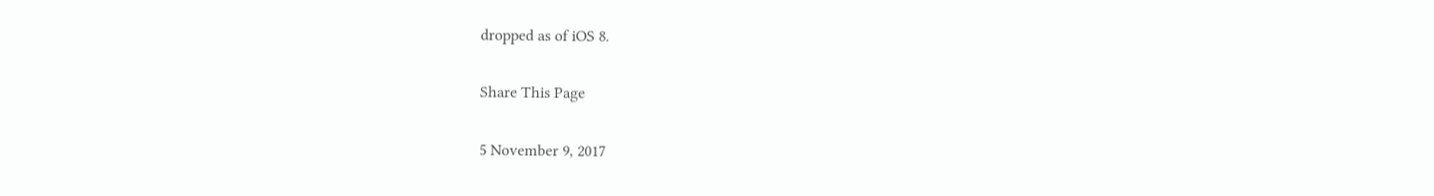dropped as of iOS 8.

Share This Page

5 November 9, 2017